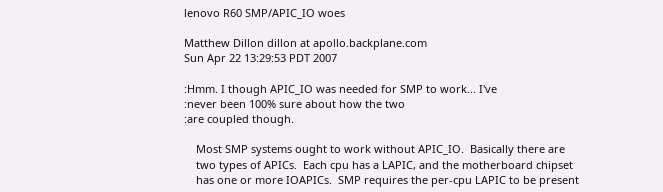lenovo R60 SMP/APIC_IO woes

Matthew Dillon dillon at apollo.backplane.com
Sun Apr 22 13:29:53 PDT 2007

:Hmm. I though APIC_IO was needed for SMP to work... I've
:never been 100% sure about how the two
:are coupled though.

    Most SMP systems ought to work without APIC_IO.  Basically there are
    two types of APICs.  Each cpu has a LAPIC, and the motherboard chipset
    has one or more IOAPICs.  SMP requires the per-cpu LAPIC to be present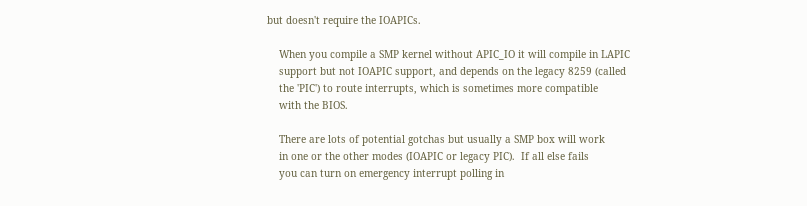but doesn't require the IOAPICs.

    When you compile a SMP kernel without APIC_IO it will compile in LAPIC
    support but not IOAPIC support, and depends on the legacy 8259 (called
    the 'PIC') to route interrupts, which is sometimes more compatible
    with the BIOS.

    There are lots of potential gotchas but usually a SMP box will work
    in one or the other modes (IOAPIC or legacy PIC).  If all else fails
    you can turn on emergency interrupt polling in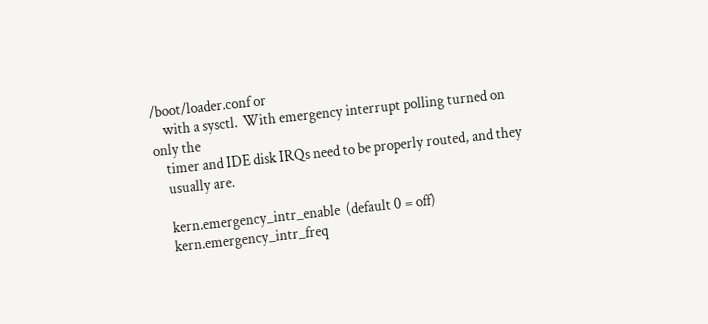/boot/loader.conf or
    with a sysctl.  With emergency interrupt polling turned on only the
    timer and IDE disk IRQs need to be properly routed, and they
    usually are.

    kern.emergency_intr_enable  (default 0 = off)
    kern.emergency_intr_freq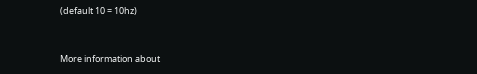(default 10 = 10hz)


More information about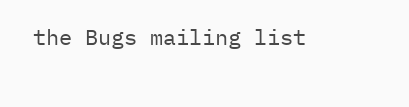the Bugs mailing list